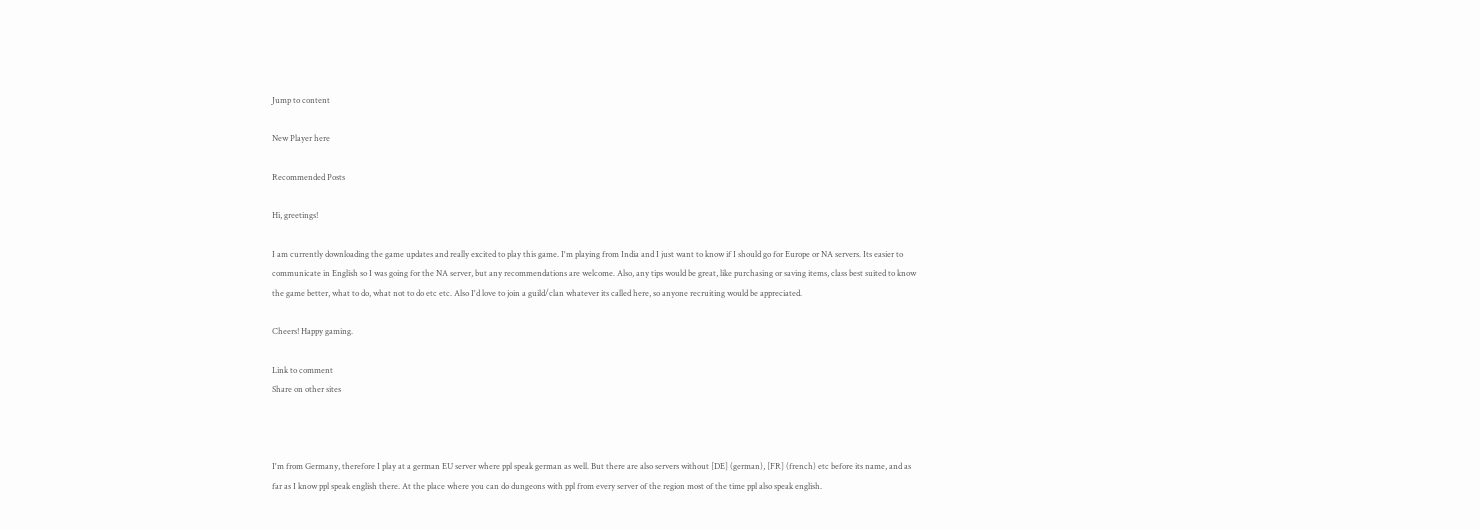Jump to content

New Player here

Recommended Posts

Hi, greetings!

I am currently downloading the game updates and really excited to play this game. I'm playing from India and I just want to know if I should go for Europe or NA servers. Its easier to communicate in English so I was going for the NA server, but any recommendations are welcome. Also, any tips would be great, like purchasing or saving items, class best suited to know the game better, what to do, what not to do etc etc. Also I'd love to join a guild/clan whatever its called here, so anyone recruiting would be appreciated.

Cheers! Happy gaming.

Link to comment
Share on other sites



I'm from Germany, therefore I play at a german EU server where ppl speak german as well. But there are also servers without [DE] (german), [FR] (french) etc before its name, and as far as I know ppl speak english there. At the place where you can do dungeons with ppl from every server of the region most of the time ppl also speak english.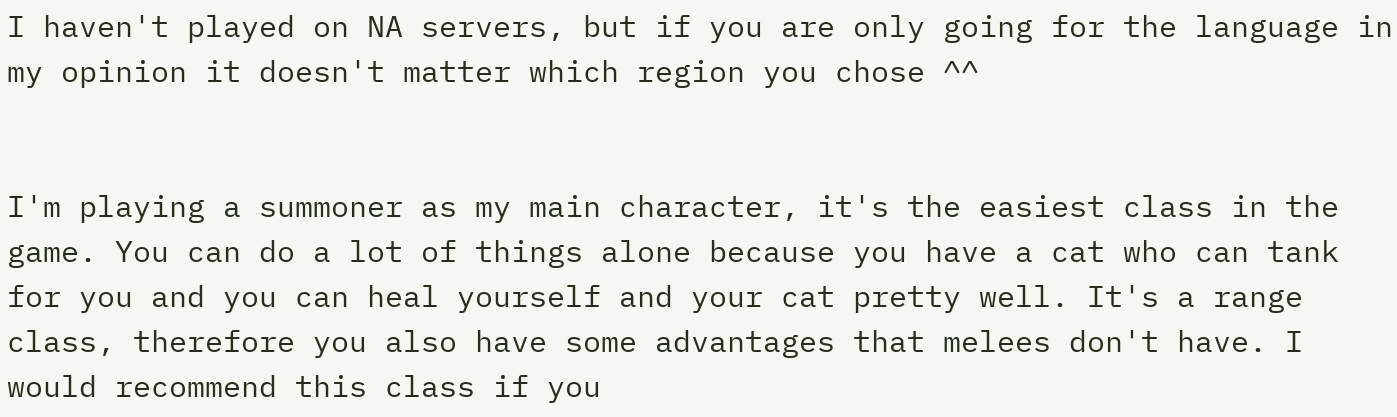I haven't played on NA servers, but if you are only going for the language in my opinion it doesn't matter which region you chose ^^


I'm playing a summoner as my main character, it's the easiest class in the game. You can do a lot of things alone because you have a cat who can tank for you and you can heal yourself and your cat pretty well. It's a range class, therefore you also have some advantages that melees don't have. I would recommend this class if you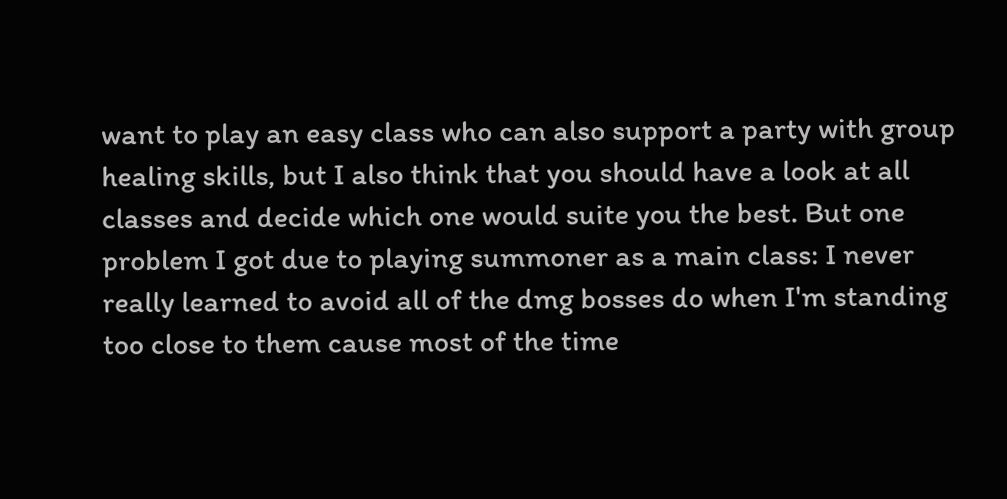want to play an easy class who can also support a party with group healing skills, but I also think that you should have a look at all classes and decide which one would suite you the best. But one problem I got due to playing summoner as a main class: I never really learned to avoid all of the dmg bosses do when I'm standing too close to them cause most of the time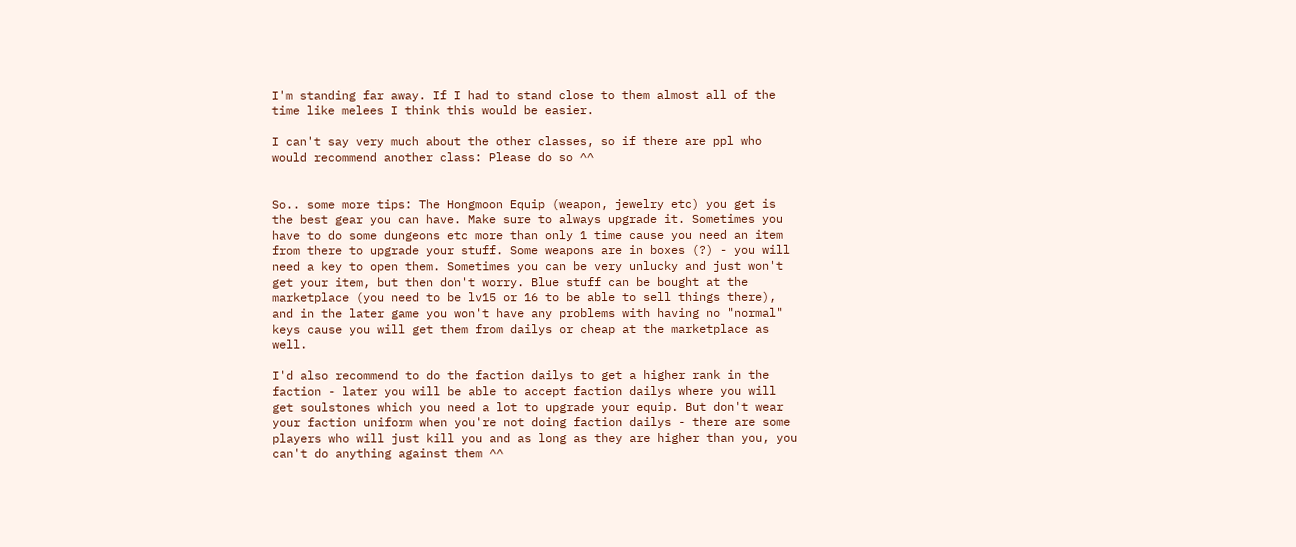I'm standing far away. If I had to stand close to them almost all of the time like melees I think this would be easier.

I can't say very much about the other classes, so if there are ppl who would recommend another class: Please do so ^^


So.. some more tips: The Hongmoon Equip (weapon, jewelry etc) you get is the best gear you can have. Make sure to always upgrade it. Sometimes you have to do some dungeons etc more than only 1 time cause you need an item from there to upgrade your stuff. Some weapons are in boxes (?) - you will need a key to open them. Sometimes you can be very unlucky and just won't get your item, but then don't worry. Blue stuff can be bought at the marketplace (you need to be lv15 or 16 to be able to sell things there), and in the later game you won't have any problems with having no "normal" keys cause you will get them from dailys or cheap at the marketplace as well.

I'd also recommend to do the faction dailys to get a higher rank in the faction - later you will be able to accept faction dailys where you will get soulstones which you need a lot to upgrade your equip. But don't wear your faction uniform when you're not doing faction dailys - there are some players who will just kill you and as long as they are higher than you, you can't do anything against them ^^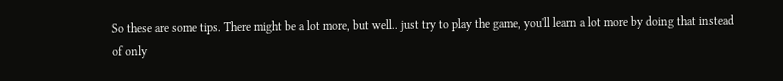So these are some tips. There might be a lot more, but well.. just try to play the game, you'll learn a lot more by doing that instead of only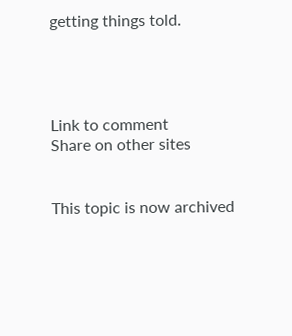getting things told.




Link to comment
Share on other sites


This topic is now archived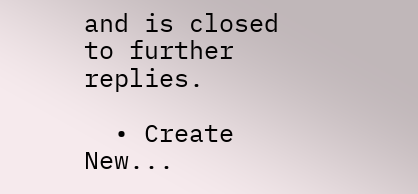and is closed to further replies.

  • Create New...